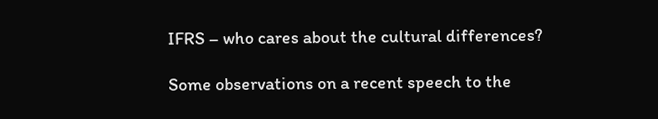IFRS – who cares about the cultural differences?

Some observations on a recent speech to the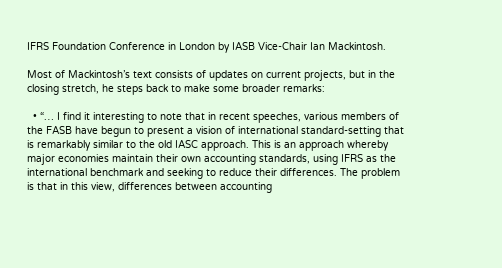IFRS Foundation Conference in London by IASB Vice-Chair Ian Mackintosh.

Most of Mackintosh’s text consists of updates on current projects, but in the closing stretch, he steps back to make some broader remarks:

  • “… I find it interesting to note that in recent speeches, various members of the FASB have begun to present a vision of international standard-setting that is remarkably similar to the old IASC approach. This is an approach whereby major economies maintain their own accounting standards, using IFRS as the international benchmark and seeking to reduce their differences. The problem is that in this view, differences between accounting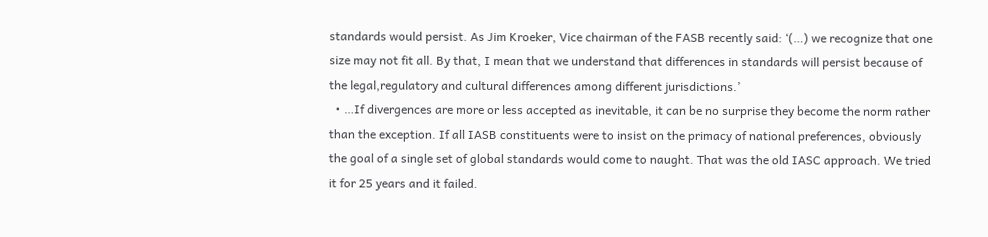standards would persist. As Jim Kroeker, Vice chairman of the FASB recently said: ‘(…) we recognize that one size may not fit all. By that, I mean that we understand that differences in standards will persist because of the legal,regulatory and cultural differences among different jurisdictions.’
  • …If divergences are more or less accepted as inevitable, it can be no surprise they become the norm rather than the exception. If all IASB constituents were to insist on the primacy of national preferences, obviously the goal of a single set of global standards would come to naught. That was the old IASC approach. We tried it for 25 years and it failed.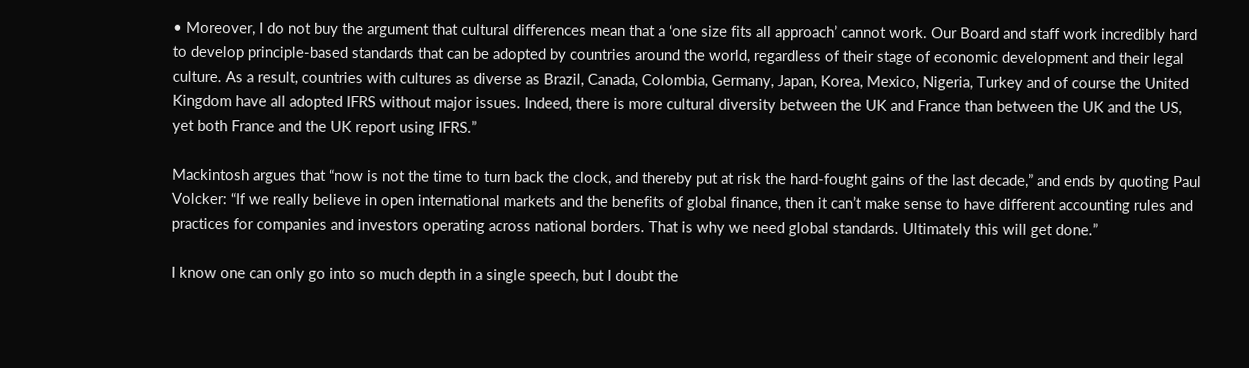• Moreover, I do not buy the argument that cultural differences mean that a ‘one size fits all approach’ cannot work. Our Board and staff work incredibly hard to develop principle-based standards that can be adopted by countries around the world, regardless of their stage of economic development and their legal culture. As a result, countries with cultures as diverse as Brazil, Canada, Colombia, Germany, Japan, Korea, Mexico, Nigeria, Turkey and of course the United Kingdom have all adopted IFRS without major issues. Indeed, there is more cultural diversity between the UK and France than between the UK and the US, yet both France and the UK report using IFRS.”

Mackintosh argues that “now is not the time to turn back the clock, and thereby put at risk the hard-fought gains of the last decade,” and ends by quoting Paul Volcker: “If we really believe in open international markets and the benefits of global finance, then it can’t make sense to have different accounting rules and practices for companies and investors operating across national borders. That is why we need global standards. Ultimately this will get done.”

I know one can only go into so much depth in a single speech, but I doubt the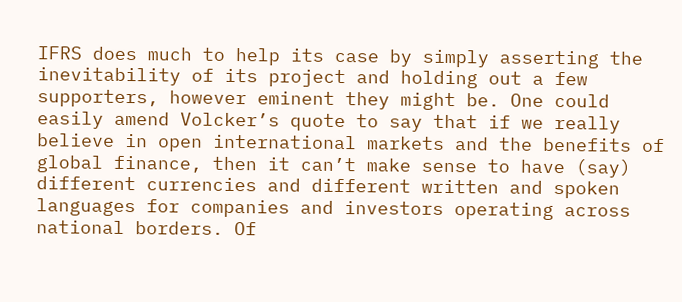IFRS does much to help its case by simply asserting the inevitability of its project and holding out a few supporters, however eminent they might be. One could easily amend Volcker’s quote to say that if we really believe in open international markets and the benefits of global finance, then it can’t make sense to have (say) different currencies and different written and spoken languages for companies and investors operating across national borders. Of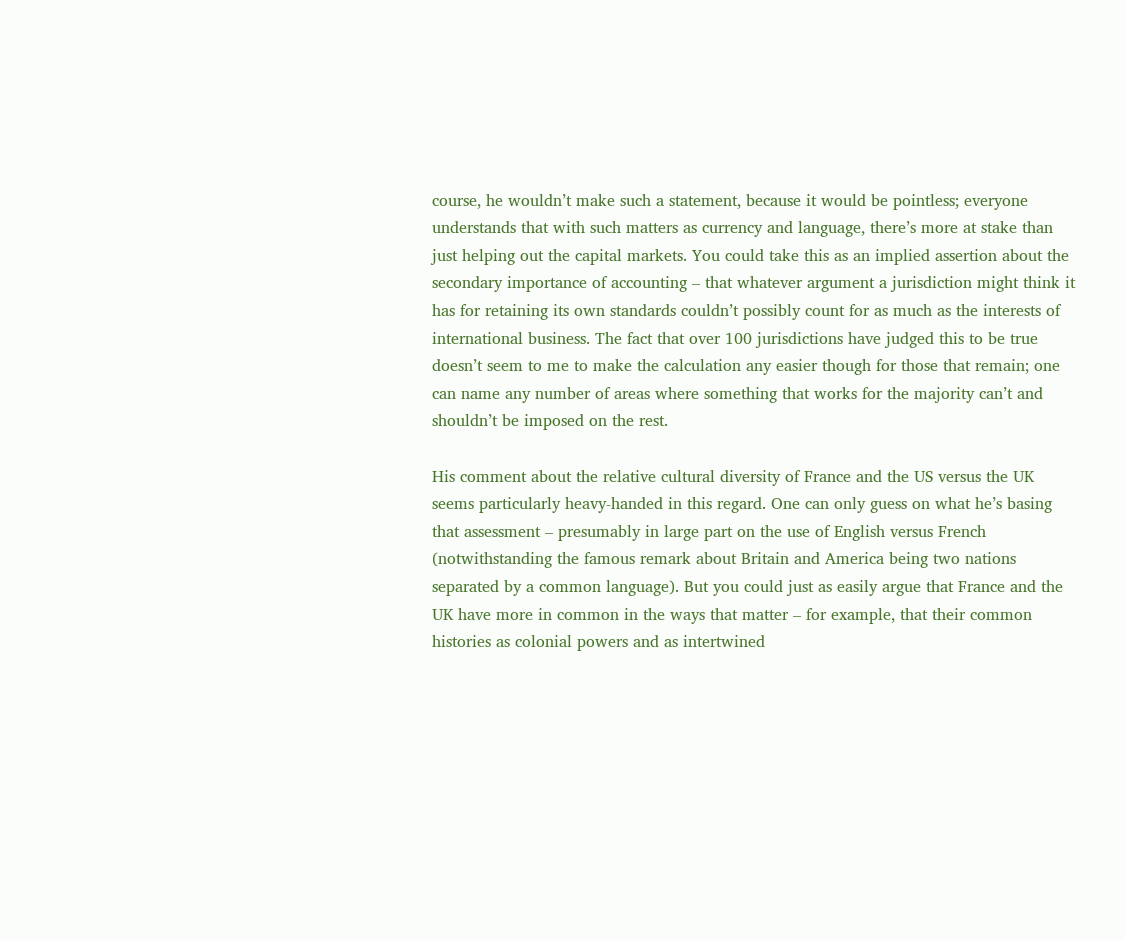course, he wouldn’t make such a statement, because it would be pointless; everyone understands that with such matters as currency and language, there’s more at stake than just helping out the capital markets. You could take this as an implied assertion about the secondary importance of accounting – that whatever argument a jurisdiction might think it has for retaining its own standards couldn’t possibly count for as much as the interests of international business. The fact that over 100 jurisdictions have judged this to be true doesn’t seem to me to make the calculation any easier though for those that remain; one can name any number of areas where something that works for the majority can’t and shouldn’t be imposed on the rest.

His comment about the relative cultural diversity of France and the US versus the UK seems particularly heavy-handed in this regard. One can only guess on what he’s basing that assessment – presumably in large part on the use of English versus French (notwithstanding the famous remark about Britain and America being two nations separated by a common language). But you could just as easily argue that France and the UK have more in common in the ways that matter – for example, that their common histories as colonial powers and as intertwined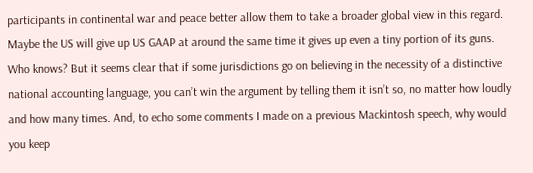participants in continental war and peace better allow them to take a broader global view in this regard. Maybe the US will give up US GAAP at around the same time it gives up even a tiny portion of its guns. Who knows? But it seems clear that if some jurisdictions go on believing in the necessity of a distinctive national accounting language, you can’t win the argument by telling them it isn’t so, no matter how loudly and how many times. And, to echo some comments I made on a previous Mackintosh speech, why would you keep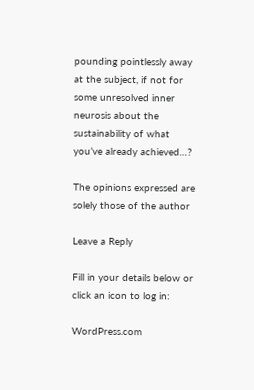pounding pointlessly away at the subject, if not for some unresolved inner neurosis about the sustainability of what you’ve already achieved…?

The opinions expressed are solely those of the author

Leave a Reply

Fill in your details below or click an icon to log in:

WordPress.com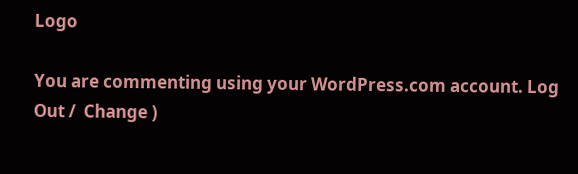Logo

You are commenting using your WordPress.com account. Log Out /  Change )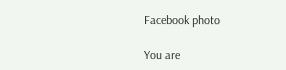Facebook photo

You are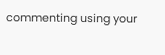commenting using your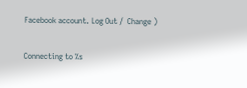Facebook account. Log Out /  Change )

Connecting to %s